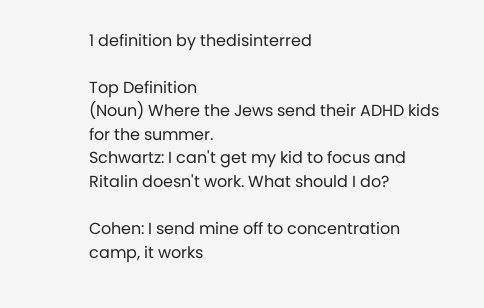1 definition by thedisinterred

Top Definition
(Noun) Where the Jews send their ADHD kids for the summer.
Schwartz: I can't get my kid to focus and Ritalin doesn't work. What should I do?

Cohen: I send mine off to concentration camp, it works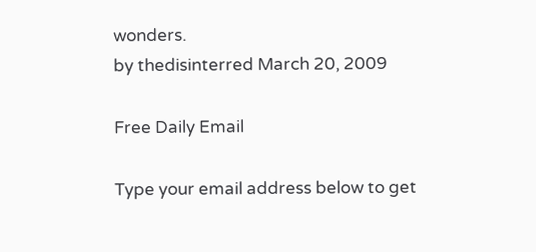wonders.
by thedisinterred March 20, 2009

Free Daily Email

Type your email address below to get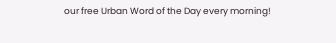our free Urban Word of the Day every morning!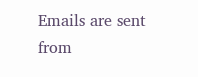Emails are sent from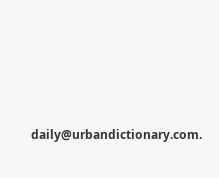daily@urbandictionary.com.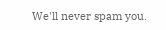We'll never spam you.